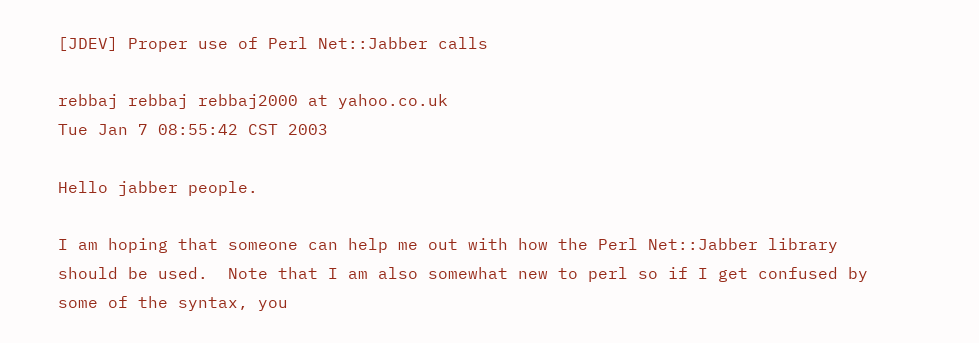[JDEV] Proper use of Perl Net::Jabber calls

rebbaj rebbaj rebbaj2000 at yahoo.co.uk
Tue Jan 7 08:55:42 CST 2003

Hello jabber people.

I am hoping that someone can help me out with how the Perl Net::Jabber library should be used.  Note that I am also somewhat new to perl so if I get confused by some of the syntax, you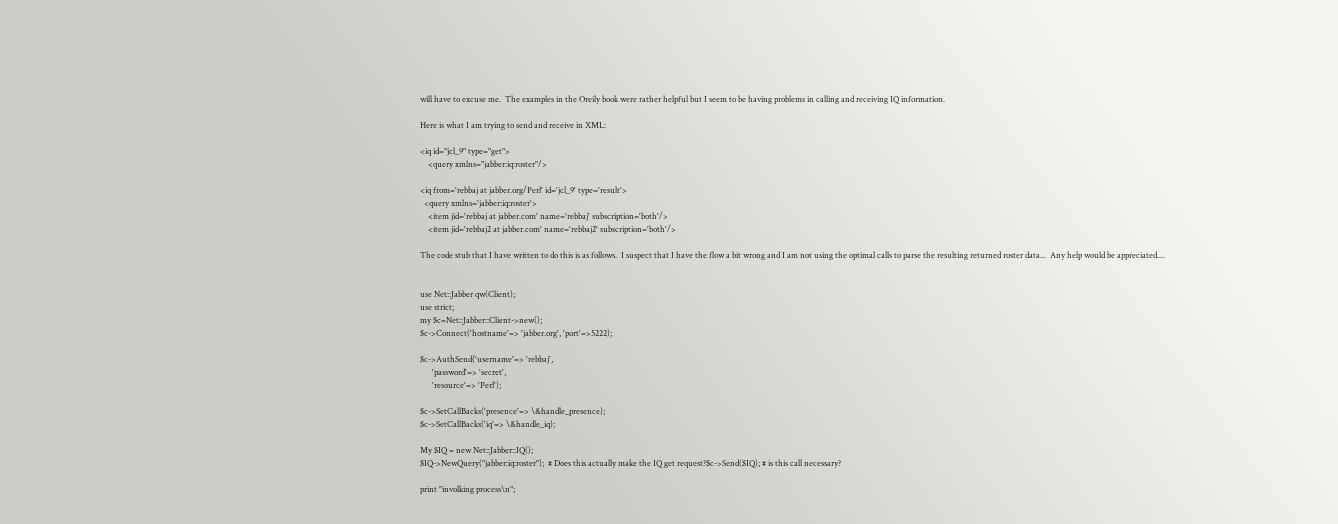will have to excuse me.  The examples in the Oreily book were rather helpful but I seem to be having problems in calling and receiving IQ information.

Here is what I am trying to send and receive in XML:

<iq id="jcl_9" type="get">
    <query xmlns="jabber:iq:roster"/>

<iq from='rebbaj at jabber.org/Perl' id='jcl_9' type='result'>
  <query xmlns='jabber:iq:roster'>
    <item jid='rebbaj at jabber.com' name='rebbaj' subscription='both'/>
    <item jid='rebbaj2 at jabber.com' name='rebbaj2' subscription='both'/>

The code stub that I have written to do this is as follows.  I suspect that I have the flow a bit wrong and I am not using the optimal calls to parse the resulting returned roster data...  Any help would be appreciated....


use Net::Jabber qw(Client);
use strict;
my $c=Net::Jabber::Client->new();
$c->Connect('hostname'=> 'jabber.org', 'port'=>5222);

$c->AuthSend('username'=> 'rebbaj',
      'password'=> 'secret',
      'resource'=> 'Perl');

$c->SetCallBacks('presence'=> \&handle_presence);
$c->SetCallBacks('iq'=> \&handle_iq);

My $IQ = new Net::Jabber::IQ();
$IQ->NewQuery("jabber:iq:roster");  # Does this actually make the IQ get request?$c->Send($IQ); # is this call necessary?

print "involking process\n";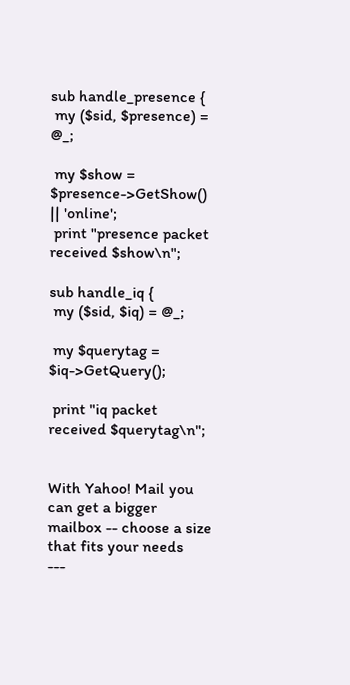sub handle_presence {
 my ($sid, $presence) = @_;

 my $show = $presence->GetShow() || 'online';
 print "presence packet received $show\n";

sub handle_iq {
 my ($sid, $iq) = @_;

 my $querytag = $iq->GetQuery();

 print "iq packet received $querytag\n";


With Yahoo! Mail you can get a bigger mailbox -- choose a size that fits your needs
---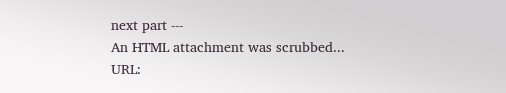next part ---
An HTML attachment was scrubbed...
URL: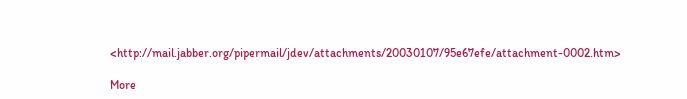<http://mail.jabber.org/pipermail/jdev/attachments/20030107/95e67efe/attachment-0002.htm>

More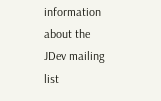information about the JDev mailing list